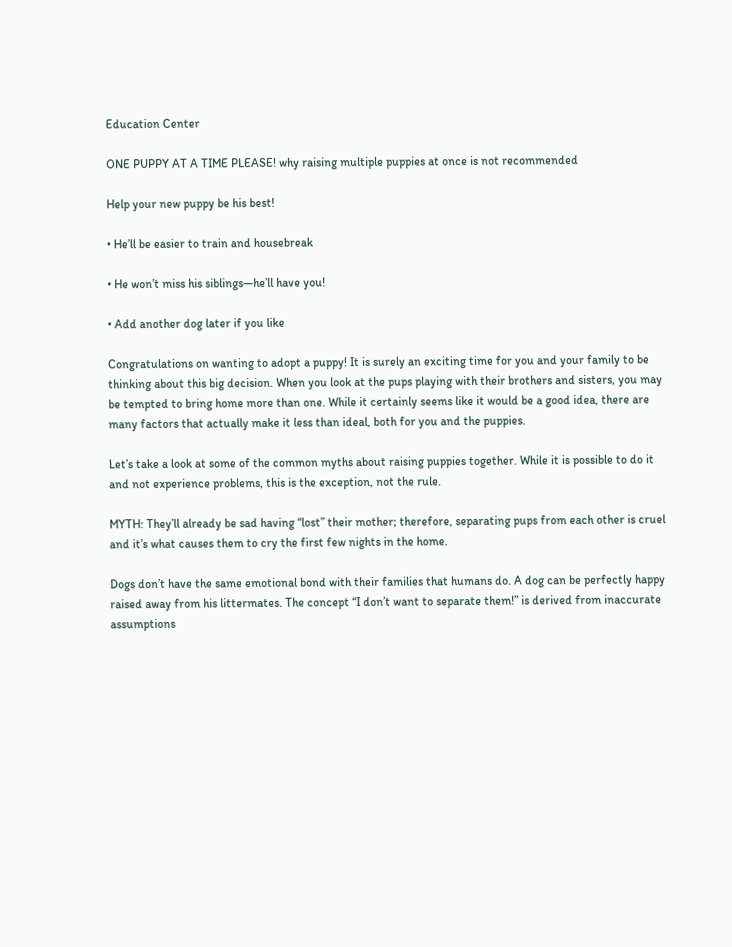Education Center

ONE PUPPY AT A TIME PLEASE! why raising multiple puppies at once is not recommended

Help your new puppy be his best!

• He’ll be easier to train and housebreak

• He won’t miss his siblings—he’ll have you!

• Add another dog later if you like

Congratulations on wanting to adopt a puppy! It is surely an exciting time for you and your family to be thinking about this big decision. When you look at the pups playing with their brothers and sisters, you may be tempted to bring home more than one. While it certainly seems like it would be a good idea, there are many factors that actually make it less than ideal, both for you and the puppies.

Let’s take a look at some of the common myths about raising puppies together. While it is possible to do it and not experience problems, this is the exception, not the rule.

MYTH: They’ll already be sad having “lost” their mother; therefore, separating pups from each other is cruel and it’s what causes them to cry the first few nights in the home.

Dogs don’t have the same emotional bond with their families that humans do. A dog can be perfectly happy raised away from his littermates. The concept “I don’t want to separate them!” is derived from inaccurate assumptions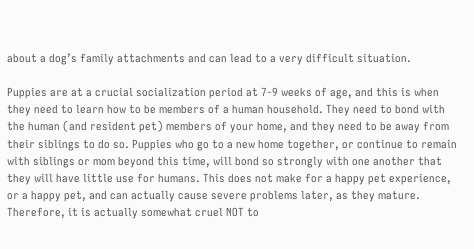about a dog’s family attachments and can lead to a very difficult situation.

Puppies are at a crucial socialization period at 7-9 weeks of age, and this is when they need to learn how to be members of a human household. They need to bond with the human (and resident pet) members of your home, and they need to be away from their siblings to do so. Puppies who go to a new home together, or continue to remain with siblings or mom beyond this time, will bond so strongly with one another that they will have little use for humans. This does not make for a happy pet experience, or a happy pet, and can actually cause severe problems later, as they mature. Therefore, it is actually somewhat cruel NOT to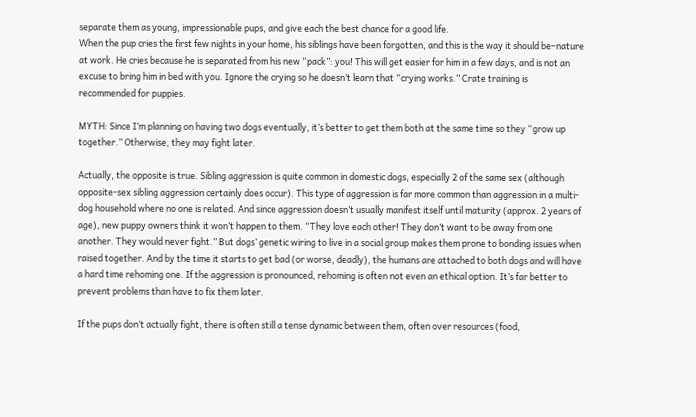separate them as young, impressionable pups, and give each the best chance for a good life.
When the pup cries the first few nights in your home, his siblings have been forgotten, and this is the way it should be–nature at work. He cries because he is separated from his new “pack”: you! This will get easier for him in a few days, and is not an excuse to bring him in bed with you. Ignore the crying so he doesn’t learn that “crying works.” Crate training is recommended for puppies.

MYTH: Since I’m planning on having two dogs eventually, it’s better to get them both at the same time so they “grow up together.” Otherwise, they may fight later.

Actually, the opposite is true. Sibling aggression is quite common in domestic dogs, especially 2 of the same sex (although opposite-sex sibling aggression certainly does occur). This type of aggression is far more common than aggression in a multi-dog household where no one is related. And since aggression doesn’t usually manifest itself until maturity (approx. 2 years of age), new puppy owners think it won’t happen to them. “They love each other! They don’t want to be away from one another. They would never fight.” But dogs’ genetic wiring to live in a social group makes them prone to bonding issues when raised together. And by the time it starts to get bad (or worse, deadly), the humans are attached to both dogs and will have a hard time rehoming one. If the aggression is pronounced, rehoming is often not even an ethical option. It’s far better to prevent problems than have to fix them later.

If the pups don’t actually fight, there is often still a tense dynamic between them, often over resources (food,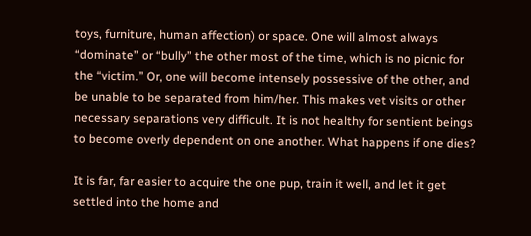toys, furniture, human affection) or space. One will almost always “dominate” or “bully” the other most of the time, which is no picnic for the “victim.” Or, one will become intensely possessive of the other, and be unable to be separated from him/her. This makes vet visits or other necessary separations very difficult. It is not healthy for sentient beings to become overly dependent on one another. What happens if one dies?

It is far, far easier to acquire the one pup, train it well, and let it get settled into the home and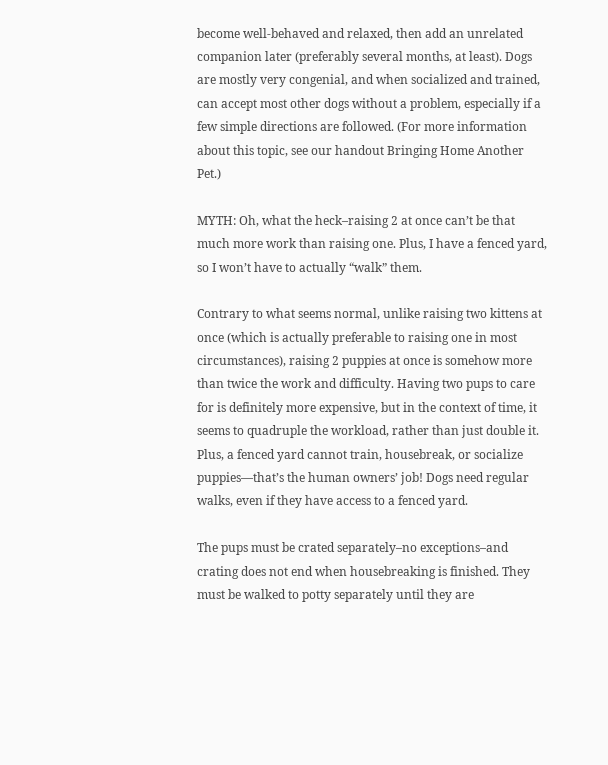become well-behaved and relaxed, then add an unrelated companion later (preferably several months, at least). Dogs are mostly very congenial, and when socialized and trained, can accept most other dogs without a problem, especially if a few simple directions are followed. (For more information about this topic, see our handout Bringing Home Another Pet.)

MYTH: Oh, what the heck–raising 2 at once can’t be that much more work than raising one. Plus, I have a fenced yard, so I won’t have to actually “walk” them.

Contrary to what seems normal, unlike raising two kittens at once (which is actually preferable to raising one in most circumstances), raising 2 puppies at once is somehow more than twice the work and difficulty. Having two pups to care for is definitely more expensive, but in the context of time, it seems to quadruple the workload, rather than just double it. Plus, a fenced yard cannot train, housebreak, or socialize puppies—that’s the human owners’ job! Dogs need regular walks, even if they have access to a fenced yard.

The pups must be crated separately–no exceptions–and crating does not end when housebreaking is finished. They must be walked to potty separately until they are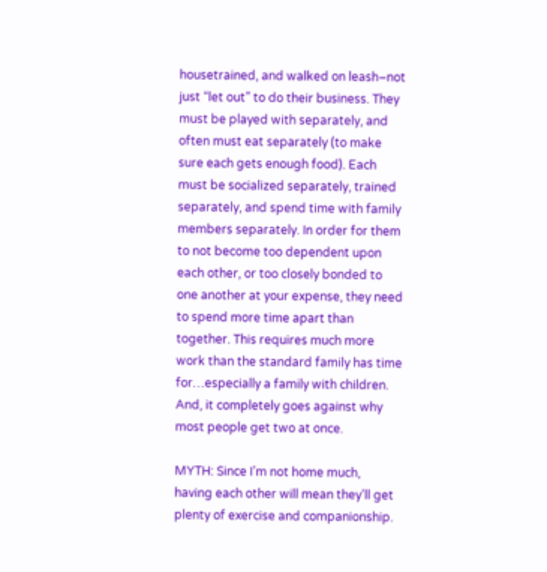housetrained, and walked on leash–not just “let out” to do their business. They must be played with separately, and often must eat separately (to make sure each gets enough food). Each must be socialized separately, trained separately, and spend time with family members separately. In order for them to not become too dependent upon each other, or too closely bonded to one another at your expense, they need to spend more time apart than together. This requires much more work than the standard family has time for…especially a family with children. And, it completely goes against why most people get two at once.

MYTH: Since I’m not home much, having each other will mean they’ll get plenty of exercise and companionship.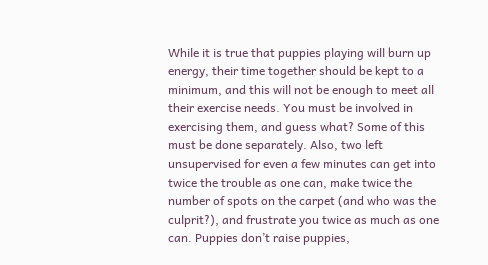While it is true that puppies playing will burn up energy, their time together should be kept to a minimum, and this will not be enough to meet all their exercise needs. You must be involved in exercising them, and guess what? Some of this must be done separately. Also, two left unsupervised for even a few minutes can get into twice the trouble as one can, make twice the number of spots on the carpet (and who was the culprit?), and frustrate you twice as much as one can. Puppies don’t raise puppies,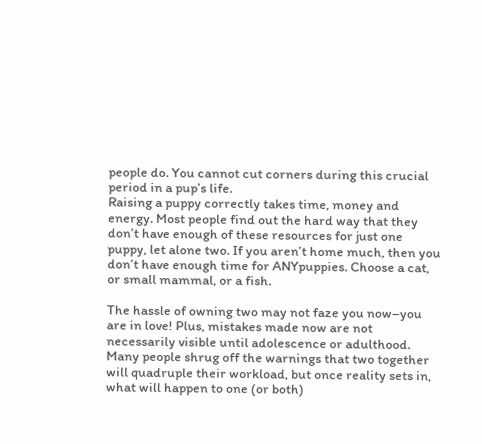people do. You cannot cut corners during this crucial period in a pup’s life.
Raising a puppy correctly takes time, money and energy. Most people find out the hard way that they don’t have enough of these resources for just one puppy, let alone two. If you aren’t home much, then you don’t have enough time for ANYpuppies. Choose a cat, or small mammal, or a fish.

The hassle of owning two may not faze you now–you are in love! Plus, mistakes made now are not necessarily visible until adolescence or adulthood. Many people shrug off the warnings that two together will quadruple their workload, but once reality sets in, what will happen to one (or both)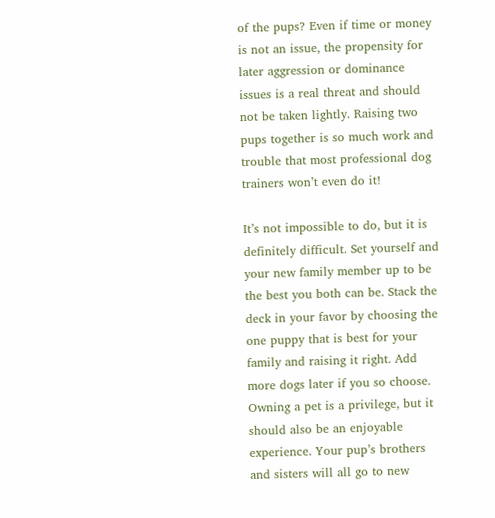of the pups? Even if time or money is not an issue, the propensity for later aggression or dominance issues is a real threat and should not be taken lightly. Raising two pups together is so much work and trouble that most professional dog trainers won’t even do it!

It’s not impossible to do, but it is definitely difficult. Set yourself and your new family member up to be the best you both can be. Stack the deck in your favor by choosing the one puppy that is best for your family and raising it right. Add more dogs later if you so choose. Owning a pet is a privilege, but it should also be an enjoyable experience. Your pup’s brothers and sisters will all go to new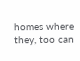homes where they, too can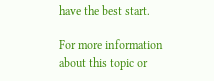have the best start.

For more information about this topic or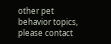other pet behavior topics, please contact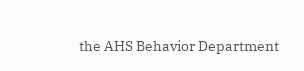the AHS Behavior Department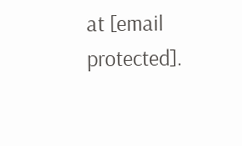at [email protected].